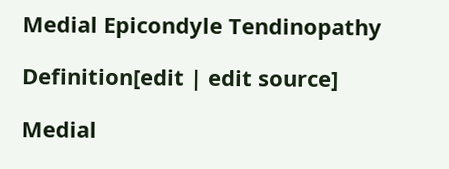Medial Epicondyle Tendinopathy

Definition[edit | edit source]

Medial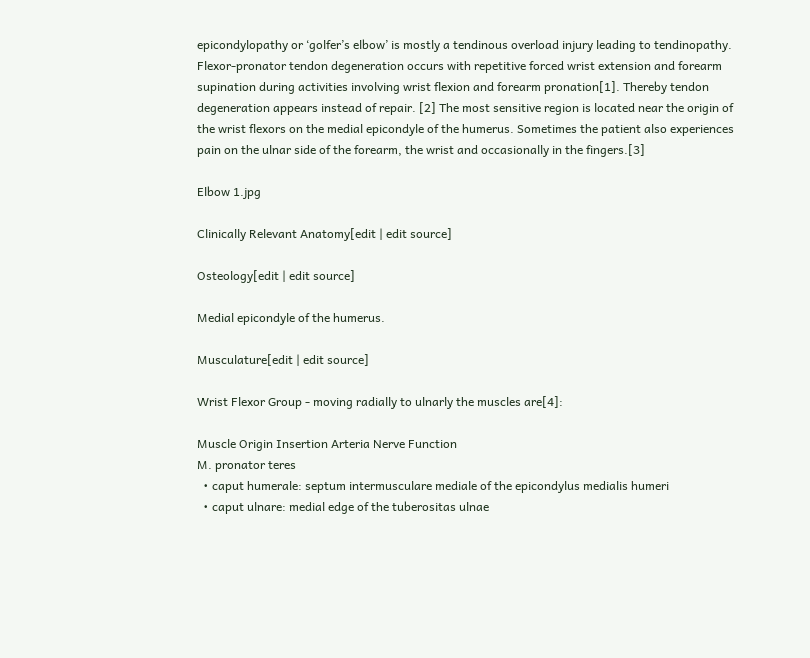epicondylopathy or ‘golfer’s elbow’ is mostly a tendinous overload injury leading to tendinopathy. Flexor-pronator tendon degeneration occurs with repetitive forced wrist extension and forearm supination during activities involving wrist flexion and forearm pronation[1]. Thereby tendon degeneration appears instead of repair. [2] The most sensitive region is located near the origin of the wrist flexors on the medial epicondyle of the humerus. Sometimes the patient also experiences pain on the ulnar side of the forearm, the wrist and occasionally in the fingers.[3]

Elbow 1.jpg

Clinically Relevant Anatomy[edit | edit source]

Osteology[edit | edit source]

Medial epicondyle of the humerus.

Musculature[edit | edit source]

Wrist Flexor Group - moving radially to ulnarly the muscles are[4]:

Muscle Origin Insertion Arteria Nerve Function
M. pronator teres
  • caput humerale: septum intermusculare mediale of the epicondylus medialis humeri
  • caput ulnare: medial edge of the tuberositas ulnae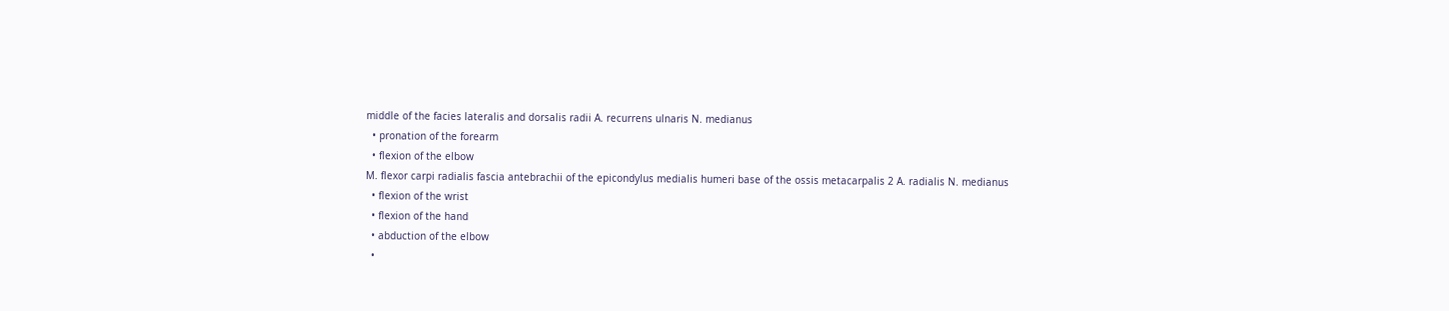middle of the facies lateralis and dorsalis radii A. recurrens ulnaris N. medianus
  • pronation of the forearm
  • flexion of the elbow
M. flexor carpi radialis fascia antebrachii of the epicondylus medialis humeri base of the ossis metacarpalis 2 A. radialis N. medianus
  • flexion of the wrist
  • flexion of the hand
  • abduction of the elbow
  •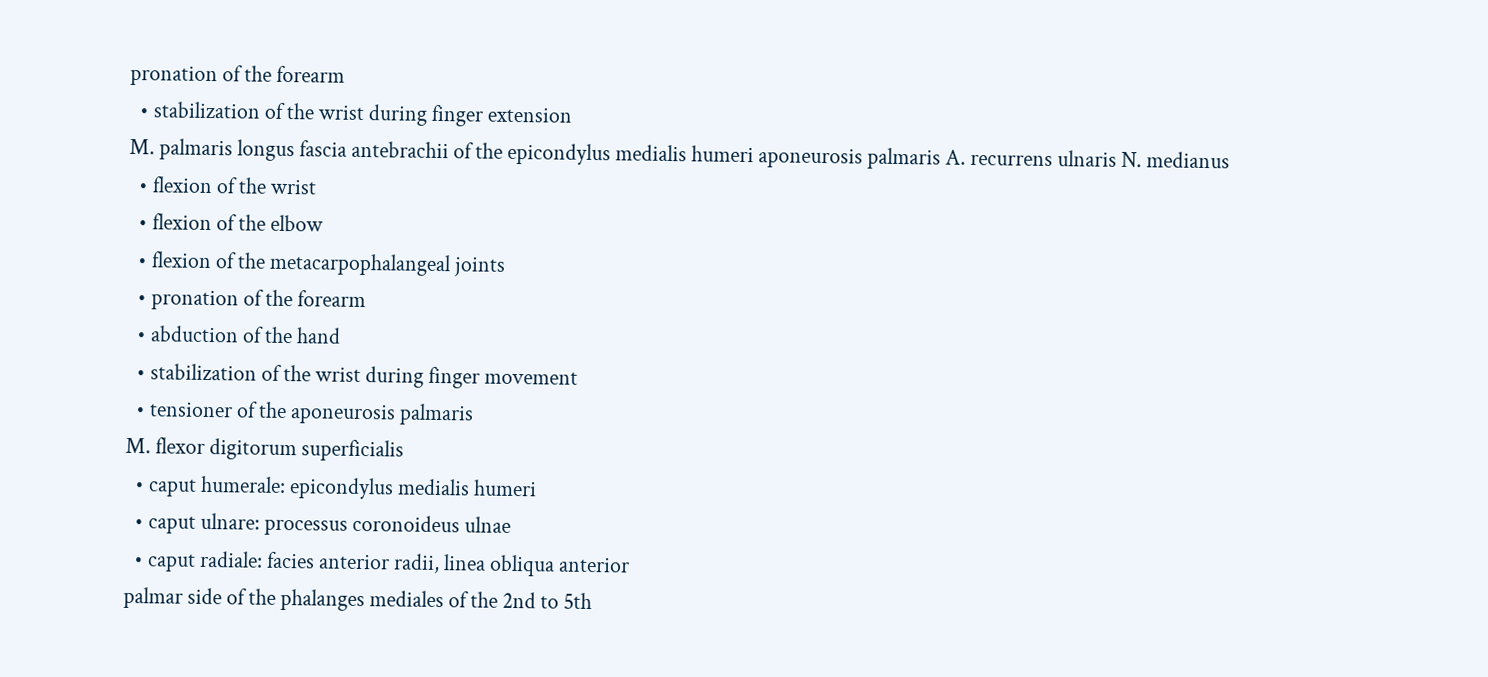pronation of the forearm
  • stabilization of the wrist during finger extension
M. palmaris longus fascia antebrachii of the epicondylus medialis humeri aponeurosis palmaris A. recurrens ulnaris N. medianus
  • flexion of the wrist
  • flexion of the elbow
  • flexion of the metacarpophalangeal joints
  • pronation of the forearm
  • abduction of the hand
  • stabilization of the wrist during finger movement
  • tensioner of the aponeurosis palmaris
M. flexor digitorum superficialis
  • caput humerale: epicondylus medialis humeri
  • caput ulnare: processus coronoideus ulnae
  • caput radiale: facies anterior radii, linea obliqua anterior
palmar side of the phalanges mediales of the 2nd to 5th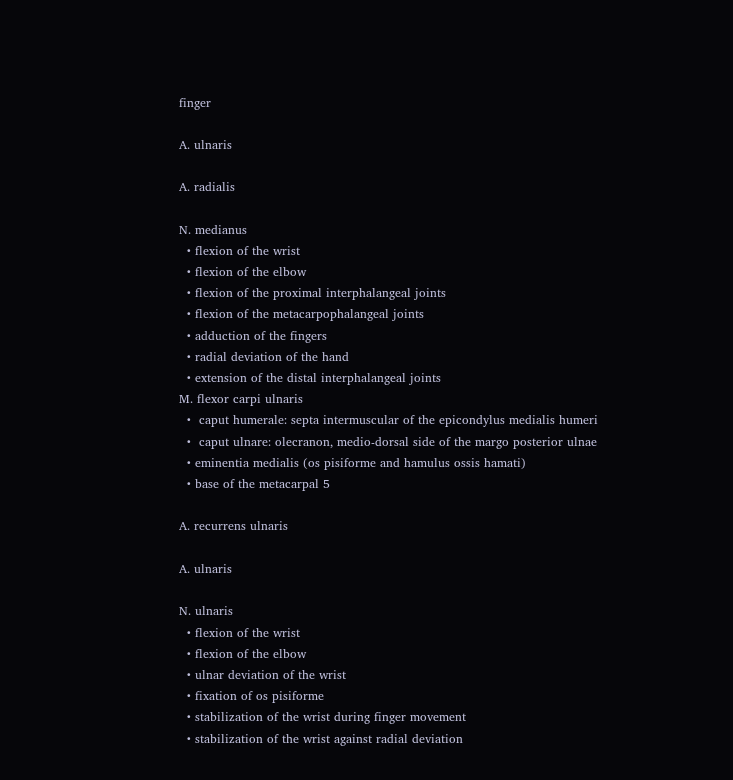finger

A. ulnaris

A. radialis

N. medianus
  • flexion of the wrist
  • flexion of the elbow
  • flexion of the proximal interphalangeal joints
  • flexion of the metacarpophalangeal joints
  • adduction of the fingers
  • radial deviation of the hand
  • extension of the distal interphalangeal joints
M. flexor carpi ulnaris
  •  caput humerale: septa intermuscular of the epicondylus medialis humeri
  •  caput ulnare: olecranon, medio-dorsal side of the margo posterior ulnae
  • eminentia medialis (os pisiforme and hamulus ossis hamati)
  • base of the metacarpal 5

A. recurrens ulnaris

A. ulnaris

N. ulnaris
  • flexion of the wrist
  • flexion of the elbow
  • ulnar deviation of the wrist
  • fixation of os pisiforme
  • stabilization of the wrist during finger movement
  • stabilization of the wrist against radial deviation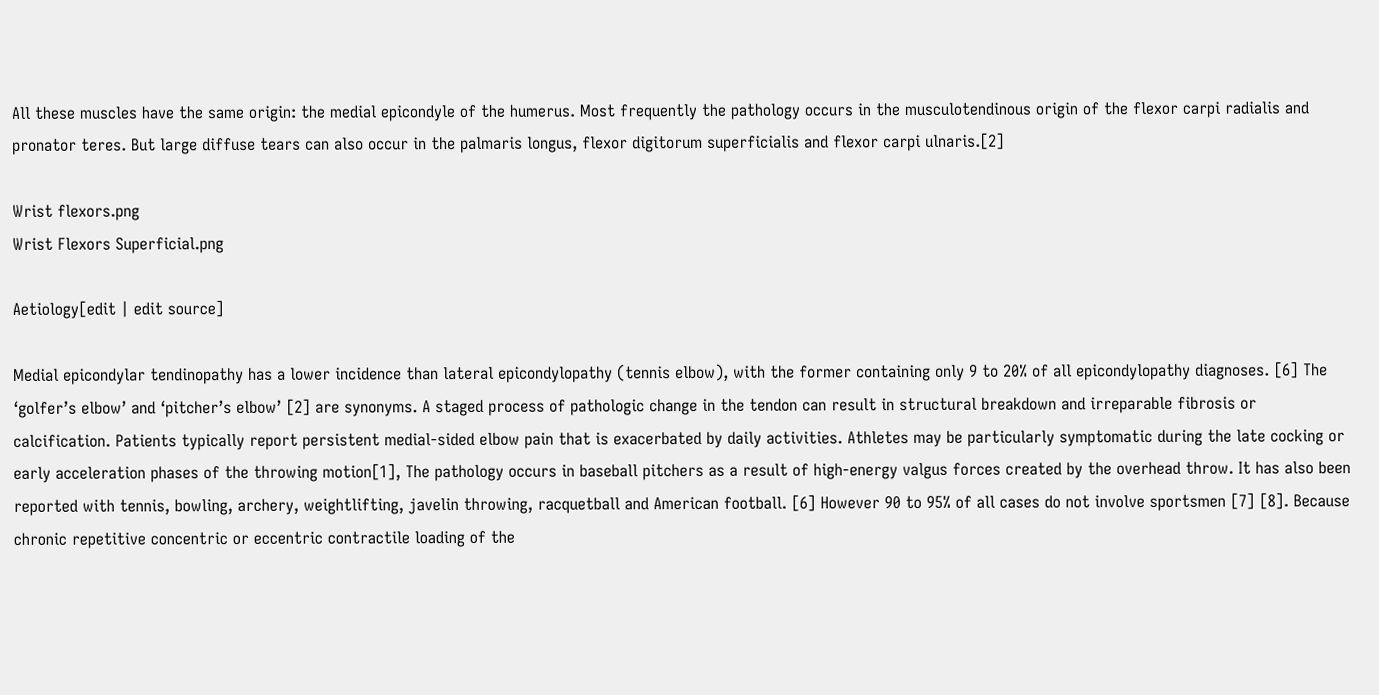All these muscles have the same origin: the medial epicondyle of the humerus. Most frequently the pathology occurs in the musculotendinous origin of the flexor carpi radialis and pronator teres. But large diffuse tears can also occur in the palmaris longus, flexor digitorum superficialis and flexor carpi ulnaris.[2]

Wrist flexors.png
Wrist Flexors Superficial.png

Aetiology[edit | edit source]

Medial epicondylar tendinopathy has a lower incidence than lateral epicondylopathy (tennis elbow), with the former containing only 9 to 20% of all epicondylopathy diagnoses. [6] The ‘golfer’s elbow’ and ‘pitcher’s elbow’ [2] are synonyms. A staged process of pathologic change in the tendon can result in structural breakdown and irreparable fibrosis or calcification. Patients typically report persistent medial-sided elbow pain that is exacerbated by daily activities. Athletes may be particularly symptomatic during the late cocking or early acceleration phases of the throwing motion[1], The pathology occurs in baseball pitchers as a result of high-energy valgus forces created by the overhead throw. It has also been reported with tennis, bowling, archery, weightlifting, javelin throwing, racquetball and American football. [6] However 90 to 95% of all cases do not involve sportsmen [7] [8]. Because chronic repetitive concentric or eccentric contractile loading of the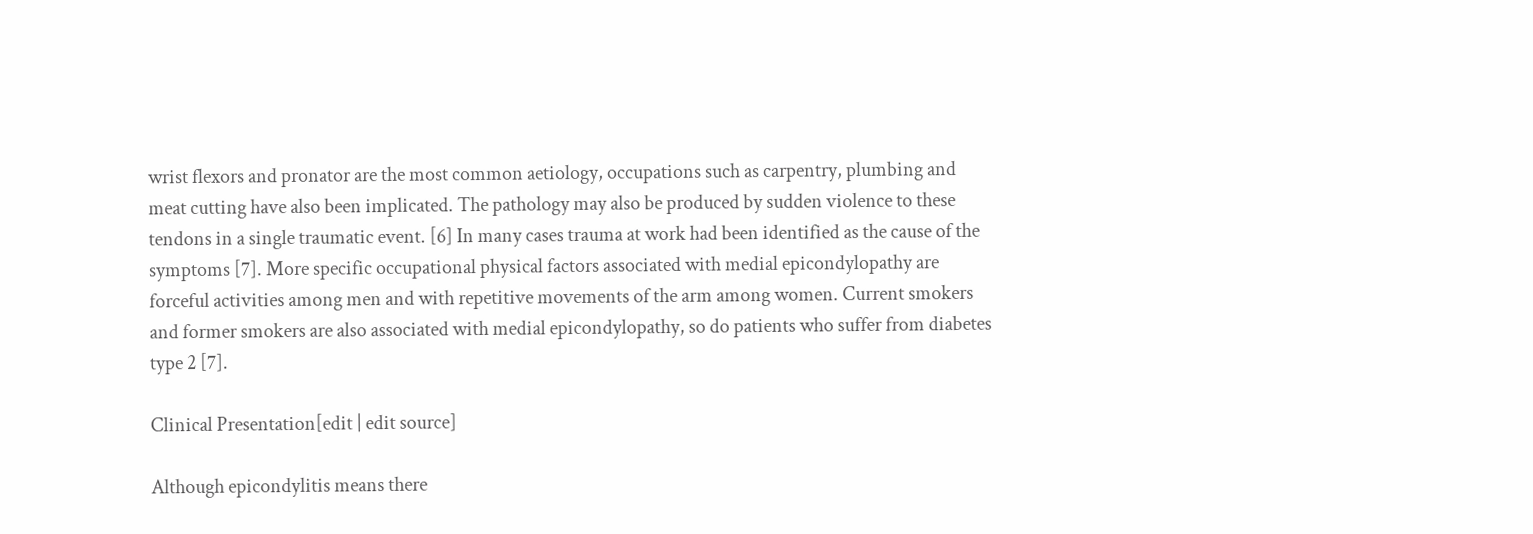wrist flexors and pronator are the most common aetiology, occupations such as carpentry, plumbing and meat cutting have also been implicated. The pathology may also be produced by sudden violence to these tendons in a single traumatic event. [6] In many cases trauma at work had been identified as the cause of the symptoms [7]. More specific occupational physical factors associated with medial epicondylopathy are forceful activities among men and with repetitive movements of the arm among women. Current smokers and former smokers are also associated with medial epicondylopathy, so do patients who suffer from diabetes type 2 [7].

Clinical Presentation[edit | edit source]

Although epicondylitis means there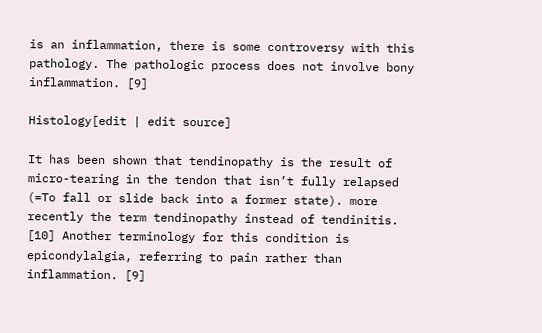is an inflammation, there is some controversy with this pathology. The pathologic process does not involve bony inflammation. [9]

Histology[edit | edit source]

It has been shown that tendinopathy is the result of micro-tearing in the tendon that isn’t fully relapsed (=To fall or slide back into a former state). more recently the term tendinopathy instead of tendinitis. [10] Another terminology for this condition is epicondylalgia, referring to pain rather than inflammation. [9]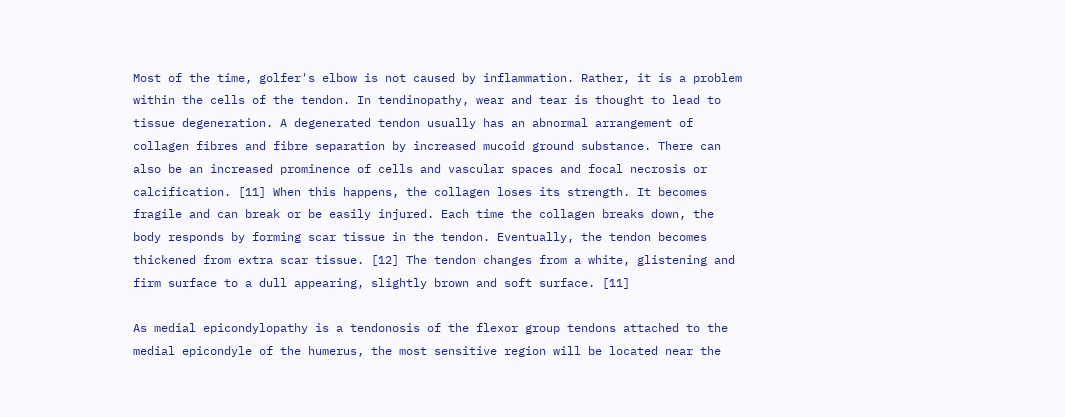Most of the time, golfer's elbow is not caused by inflammation. Rather, it is a problem within the cells of the tendon. In tendinopathy, wear and tear is thought to lead to tissue degeneration. A degenerated tendon usually has an abnormal arrangement of collagen fibres and fibre separation by increased mucoid ground substance. There can also be an increased prominence of cells and vascular spaces and focal necrosis or calcification. [11] When this happens, the collagen loses its strength. It becomes fragile and can break or be easily injured. Each time the collagen breaks down, the body responds by forming scar tissue in the tendon. Eventually, the tendon becomes thickened from extra scar tissue. [12] The tendon changes from a white, glistening and firm surface to a dull appearing, slightly brown and soft surface. [11]

As medial epicondylopathy is a tendonosis of the flexor group tendons attached to the medial epicondyle of the humerus, the most sensitive region will be located near the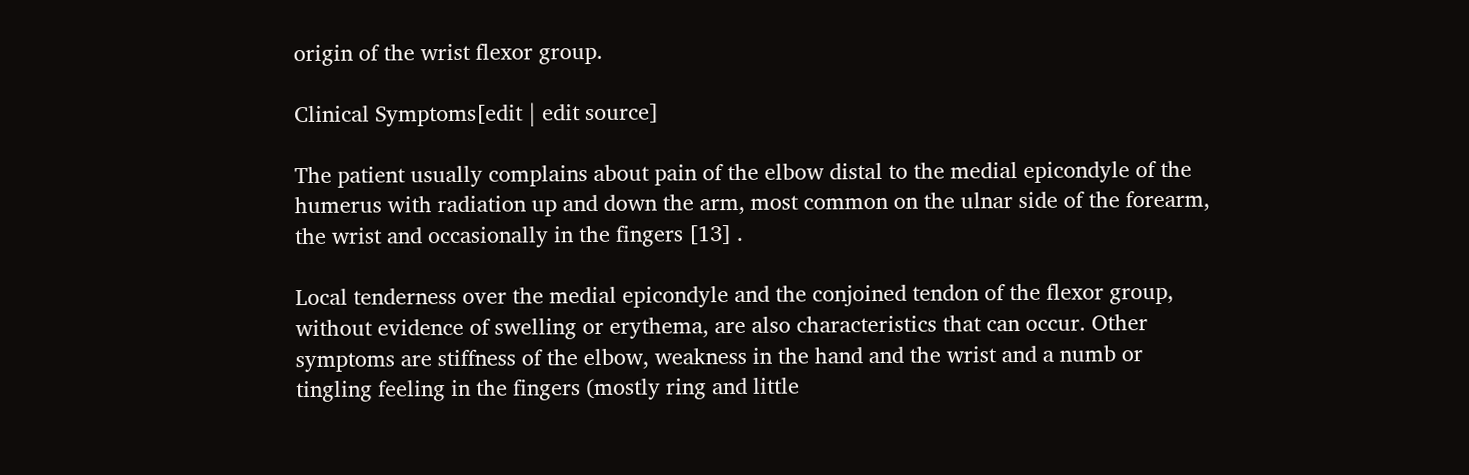origin of the wrist flexor group.

Clinical Symptoms[edit | edit source]

The patient usually complains about pain of the elbow distal to the medial epicondyle of the humerus with radiation up and down the arm, most common on the ulnar side of the forearm, the wrist and occasionally in the fingers [13] .

Local tenderness over the medial epicondyle and the conjoined tendon of the flexor group, without evidence of swelling or erythema, are also characteristics that can occur. Other symptoms are stiffness of the elbow, weakness in the hand and the wrist and a numb or tingling feeling in the fingers (mostly ring and little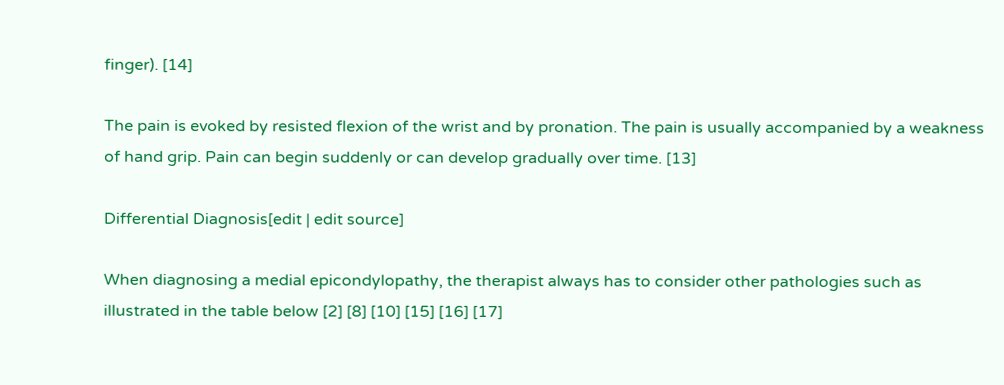finger). [14]

The pain is evoked by resisted flexion of the wrist and by pronation. The pain is usually accompanied by a weakness of hand grip. Pain can begin suddenly or can develop gradually over time. [13]

Differential Diagnosis[edit | edit source]

When diagnosing a medial epicondylopathy, the therapist always has to consider other pathologies such as illustrated in the table below [2] [8] [10] [15] [16] [17]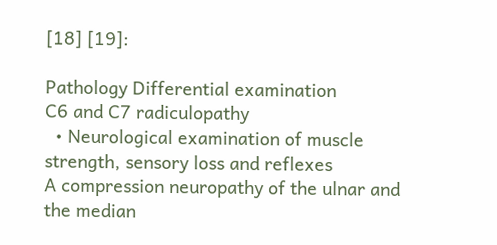[18] [19]:

Pathology Differential examination
C6 and C7 radiculopathy
  • Neurological examination of muscle strength, sensory loss and reflexes
A compression neuropathy of the ulnar and the median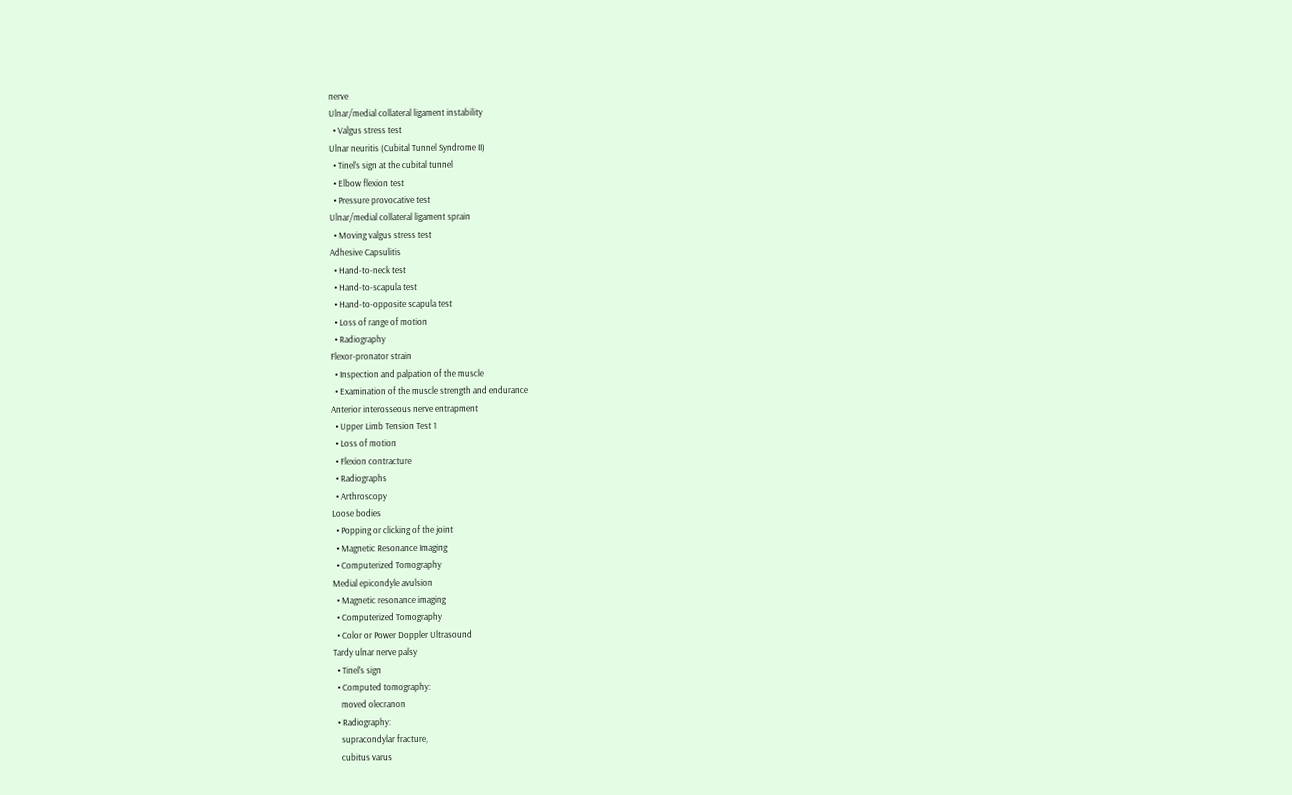nerve
Ulnar/medial collateral ligament instability
  • Valgus stress test
Ulnar neuritis (Cubital Tunnel Syndrome II)
  • Tinel’s sign at the cubital tunnel
  • Elbow flexion test
  • Pressure provocative test
Ulnar/medial collateral ligament sprain
  • Moving valgus stress test
Adhesive Capsulitis
  • Hand-to-neck test
  • Hand-to-scapula test
  • Hand-to-opposite scapula test
  • Loss of range of motion
  • Radiography
Flexor-pronator strain
  • Inspection and palpation of the muscle
  • Examination of the muscle strength and endurance
Anterior interosseous nerve entrapment
  • Upper Limb Tension Test 1
  • Loss of motion
  • Flexion contracture
  • Radiographs
  • Arthroscopy
Loose bodies
  • Popping or clicking of the joint
  • Magnetic Resonance Imaging
  • Computerized Tomography
Medial epicondyle avulsion
  • Magnetic resonance imaging
  • Computerized Tomography
  • Color or Power Doppler Ultrasound
Tardy ulnar nerve palsy
  • Tinel’s sign
  • Computed tomography:
    moved olecranon
  • Radiography:
    supracondylar fracture,
    cubitus varus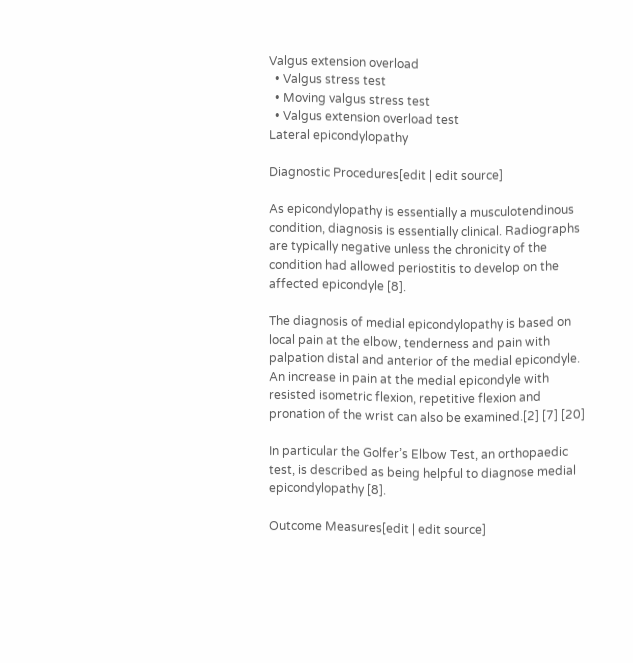Valgus extension overload
  • Valgus stress test
  • Moving valgus stress test
  • Valgus extension overload test
Lateral epicondylopathy

Diagnostic Procedures[edit | edit source]

As epicondylopathy is essentially a musculotendinous condition, diagnosis is essentially clinical. Radiographs are typically negative unless the chronicity of the condition had allowed periostitis to develop on the affected epicondyle [8].

The diagnosis of medial epicondylopathy is based on local pain at the elbow, tenderness and pain with palpation distal and anterior of the medial epicondyle. An increase in pain at the medial epicondyle with resisted isometric flexion, repetitive flexion and pronation of the wrist can also be examined.[2] [7] [20]

In particular the Golfer’s Elbow Test, an orthopaedic test, is described as being helpful to diagnose medial epicondylopathy [8].

Outcome Measures[edit | edit source]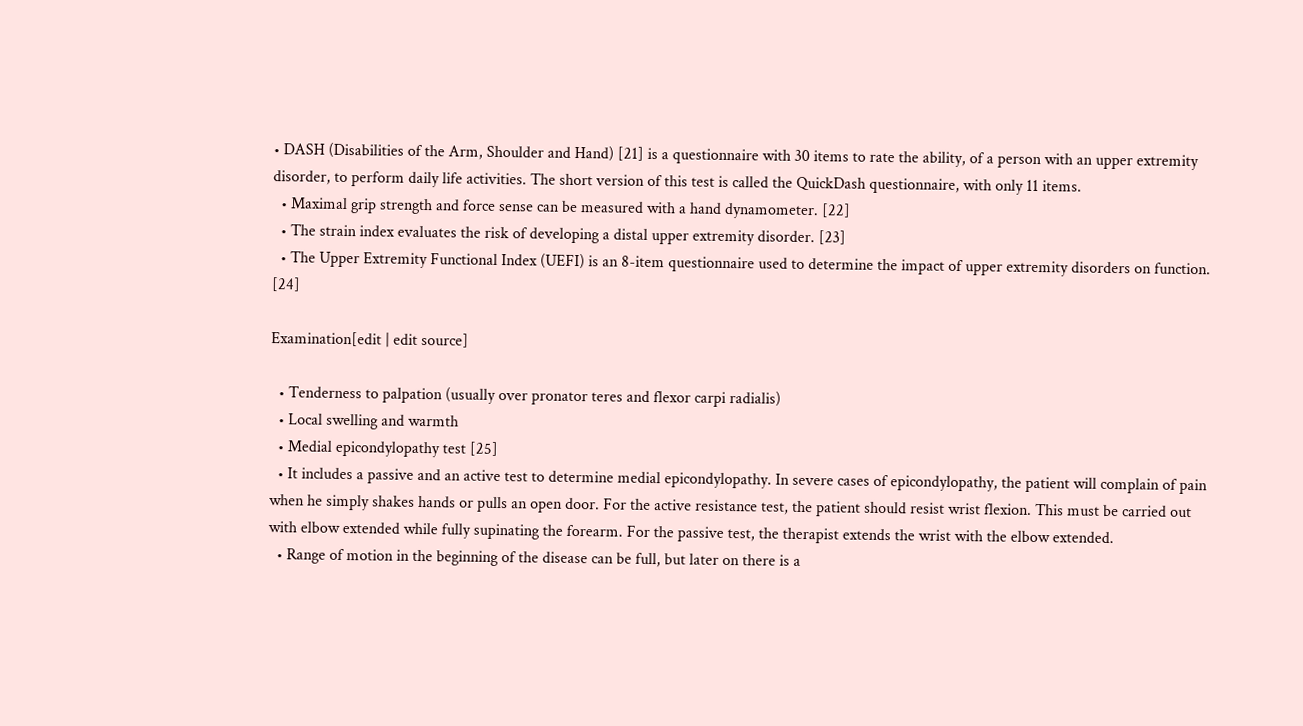• DASH (Disabilities of the Arm, Shoulder and Hand) [21] is a questionnaire with 30 items to rate the ability, of a person with an upper extremity disorder, to perform daily life activities. The short version of this test is called the QuickDash questionnaire, with only 11 items.
  • Maximal grip strength and force sense can be measured with a hand dynamometer. [22]
  • The strain index evaluates the risk of developing a distal upper extremity disorder. [23]
  • The Upper Extremity Functional Index (UEFI) is an 8-item questionnaire used to determine the impact of upper extremity disorders on function. [24]

Examination[edit | edit source]

  • Tenderness to palpation (usually over pronator teres and flexor carpi radialis)
  • Local swelling and warmth
  • Medial epicondylopathy test [25]
  • It includes a passive and an active test to determine medial epicondylopathy. In severe cases of epicondylopathy, the patient will complain of pain when he simply shakes hands or pulls an open door. For the active resistance test, the patient should resist wrist flexion. This must be carried out with elbow extended while fully supinating the forearm. For the passive test, the therapist extends the wrist with the elbow extended.
  • Range of motion in the beginning of the disease can be full, but later on there is a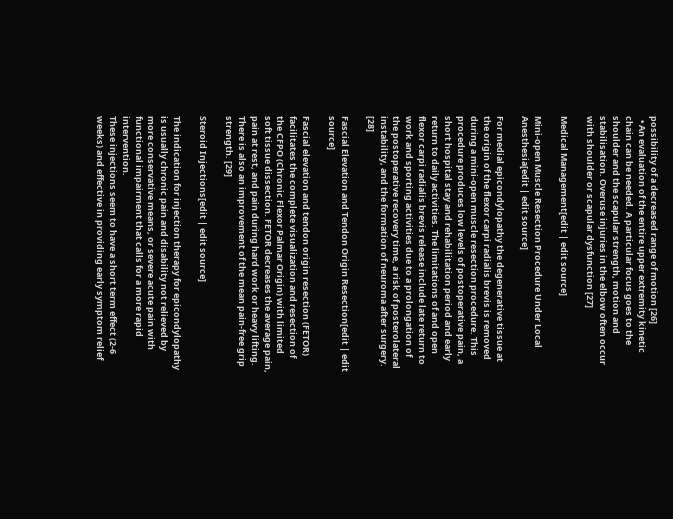possibility of a decreased range of motion [26]
  • An evaluation of the entire upper extremity kinetic chain can be needed. A particular focus goes to the shoulder and the scapular strength, motion and stabilisation. Overuse injuries in the elbow often occur with shoulder or scapular dysfunction [27]

Medical Management[edit | edit source]

Mini-open Muscle Resection Procedure Under Local Anesthesia[edit | edit source]

For medial epicondylopathy the degenerative tissue at the origin of the flexor carpi radialis brevis is removed during a mini-open muscle resection procedure. This procedure produces low levels of postoperative pain, a short hospital stay and rehabilitation period and early return to daily activities. The limitations of and open flexor carpi radialis brevis release include late return to work and sporting activities due to a prolongation of the postoperative recovery time, a risk of posterolateral instability, and the formation of neuroma after surgery. [28]

Fascial Elevation and Tendon Origin Resection[edit | edit source]

Fascial elevation and tendon origin resection (FETOR) facilitates the complete visualization and resection of the CFPO (Chronic Flexor Palmar Origin) with limited soft tissue dissection. FETOR decreases the average pain, pain at rest, and pain during hard work or heavy lifting. There is also an improvement of the mean pain-free grip strength. [29]

Steroid Injections[edit | edit source]

The indication for injection therapy for epicondylopathy is usually chronic pain and disability not relieved by more conservative means, or severe acute pain with functional impairment that calls for a more rapid intervention.
These injections seem to have a short term effect (2-6 weeks) and effective in providing early symptom relief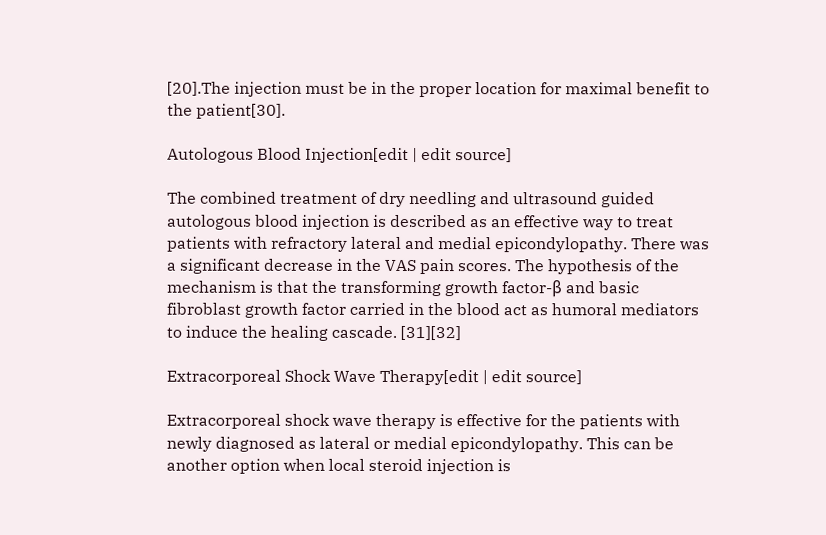[20].The injection must be in the proper location for maximal benefit to the patient[30].

Autologous Blood Injection[edit | edit source]

The combined treatment of dry needling and ultrasound guided autologous blood injection is described as an effective way to treat patients with refractory lateral and medial epicondylopathy. There was a significant decrease in the VAS pain scores. The hypothesis of the mechanism is that the transforming growth factor-β and basic fibroblast growth factor carried in the blood act as humoral mediators to induce the healing cascade. [31][32]

Extracorporeal Shock Wave Therapy[edit | edit source]

Extracorporeal shock wave therapy is effective for the patients with newly diagnosed as lateral or medial epicondylopathy. This can be another option when local steroid injection is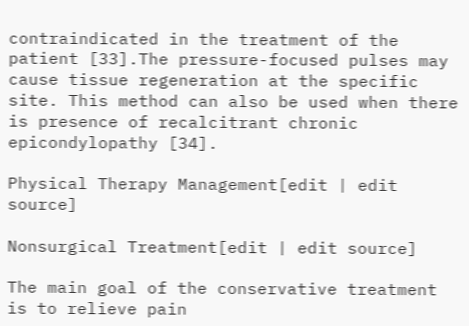contraindicated in the treatment of the patient [33].The pressure-focused pulses may cause tissue regeneration at the specific site. This method can also be used when there is presence of recalcitrant chronic epicondylopathy [34].

Physical Therapy Management[edit | edit source]

Nonsurgical Treatment[edit | edit source]

The main goal of the conservative treatment is to relieve pain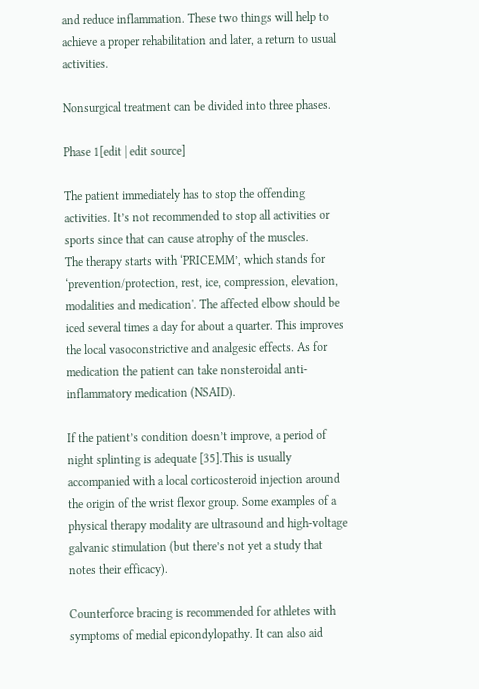and reduce inflammation. These two things will help to achieve a proper rehabilitation and later, a return to usual activities.

Nonsurgical treatment can be divided into three phases.

Phase 1[edit | edit source]

The patient immediately has to stop the offending activities. It’s not recommended to stop all activities or sports since that can cause atrophy of the muscles.
The therapy starts with ‘PRICEMM’, which stands for ‘prevention/protection, rest, ice, compression, elevation, modalities and medication'. The affected elbow should be iced several times a day for about a quarter. This improves the local vasoconstrictive and analgesic effects. As for medication the patient can take nonsteroidal anti-inflammatory medication (NSAID).

If the patient’s condition doesn’t improve, a period of night splinting is adequate [35].This is usually accompanied with a local corticosteroid injection around the origin of the wrist flexor group. Some examples of a physical therapy modality are ultrasound and high-voltage galvanic stimulation (but there’s not yet a study that notes their efficacy).

Counterforce bracing is recommended for athletes with symptoms of medial epicondylopathy. It can also aid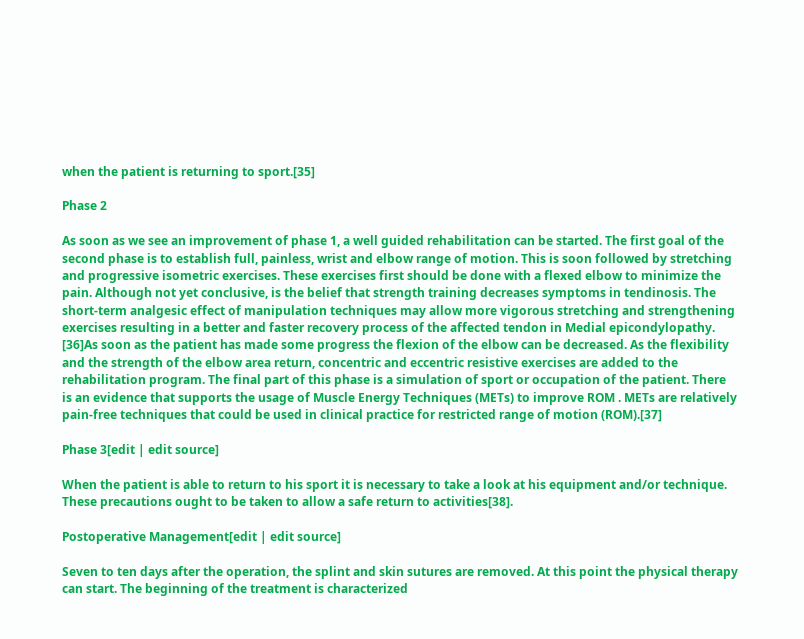when the patient is returning to sport.[35]

Phase 2

As soon as we see an improvement of phase 1, a well guided rehabilitation can be started. The first goal of the second phase is to establish full, painless, wrist and elbow range of motion. This is soon followed by stretching and progressive isometric exercises. These exercises first should be done with a flexed elbow to minimize the pain. Although not yet conclusive, is the belief that strength training decreases symptoms in tendinosis. The short-term analgesic effect of manipulation techniques may allow more vigorous stretching and strengthening exercises resulting in a better and faster recovery process of the affected tendon in Medial epicondylopathy. [36]As soon as the patient has made some progress the flexion of the elbow can be decreased. As the flexibility and the strength of the elbow area return, concentric and eccentric resistive exercises are added to the rehabilitation program. The final part of this phase is a simulation of sport or occupation of the patient. There is an evidence that supports the usage of Muscle Energy Techniques (METs) to improve ROM . METs are relatively pain-free techniques that could be used in clinical practice for restricted range of motion (ROM).[37]

Phase 3[edit | edit source]

When the patient is able to return to his sport it is necessary to take a look at his equipment and/or technique. These precautions ought to be taken to allow a safe return to activities[38].

Postoperative Management[edit | edit source]

Seven to ten days after the operation, the splint and skin sutures are removed. At this point the physical therapy can start. The beginning of the treatment is characterized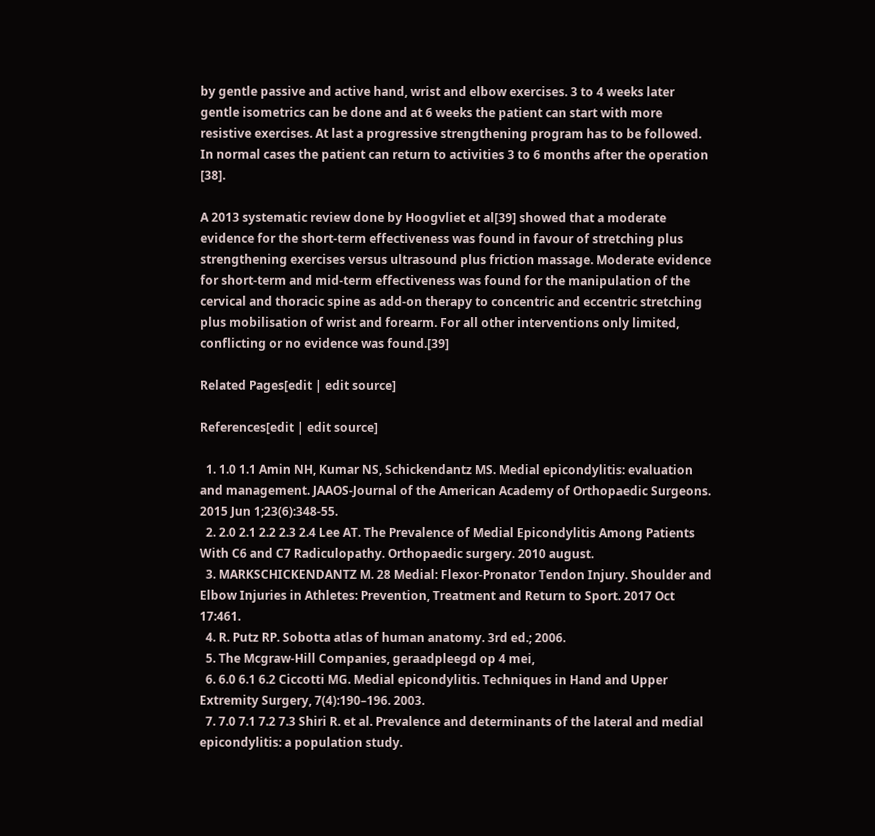by gentle passive and active hand, wrist and elbow exercises. 3 to 4 weeks later gentle isometrics can be done and at 6 weeks the patient can start with more resistive exercises. At last a progressive strengthening program has to be followed. In normal cases the patient can return to activities 3 to 6 months after the operation [38].

A 2013 systematic review done by Hoogvliet et al[39] showed that a moderate evidence for the short-term effectiveness was found in favour of stretching plus strengthening exercises versus ultrasound plus friction massage. Moderate evidence for short-term and mid-term effectiveness was found for the manipulation of the cervical and thoracic spine as add-on therapy to concentric and eccentric stretching plus mobilisation of wrist and forearm. For all other interventions only limited, conflicting or no evidence was found.[39]

Related Pages[edit | edit source]

References[edit | edit source]

  1. 1.0 1.1 Amin NH, Kumar NS, Schickendantz MS. Medial epicondylitis: evaluation and management. JAAOS-Journal of the American Academy of Orthopaedic Surgeons. 2015 Jun 1;23(6):348-55.
  2. 2.0 2.1 2.2 2.3 2.4 Lee AT. The Prevalence of Medial Epicondylitis Among Patients With C6 and C7 Radiculopathy. Orthopaedic surgery. 2010 august.
  3. MARKSCHICKENDANTZ M. 28 Medial: Flexor-Pronator Tendon Injury. Shoulder and Elbow Injuries in Athletes: Prevention, Treatment and Return to Sport. 2017 Oct 17:461.
  4. R. Putz RP. Sobotta atlas of human anatomy. 3rd ed.; 2006.
  5. The Mcgraw-Hill Companies, geraadpleegd op 4 mei,
  6. 6.0 6.1 6.2 Ciccotti MG. Medial epicondylitis. Techniques in Hand and Upper Extremity Surgery, 7(4):190–196. 2003.
  7. 7.0 7.1 7.2 7.3 Shiri R. et al. Prevalence and determinants of the lateral and medial epicondylitis: a population study.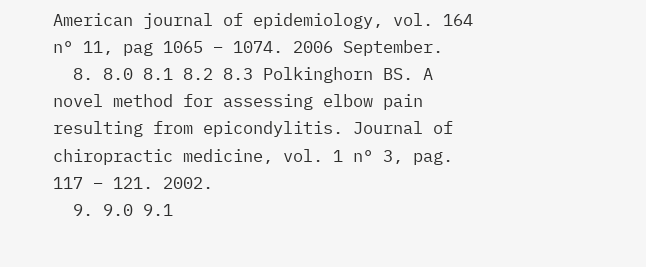American journal of epidemiology, vol. 164 n° 11, pag 1065 – 1074. 2006 September.
  8. 8.0 8.1 8.2 8.3 Polkinghorn BS. A novel method for assessing elbow pain resulting from epicondylitis. Journal of chiropractic medicine, vol. 1 n° 3, pag. 117 – 121. 2002.
  9. 9.0 9.1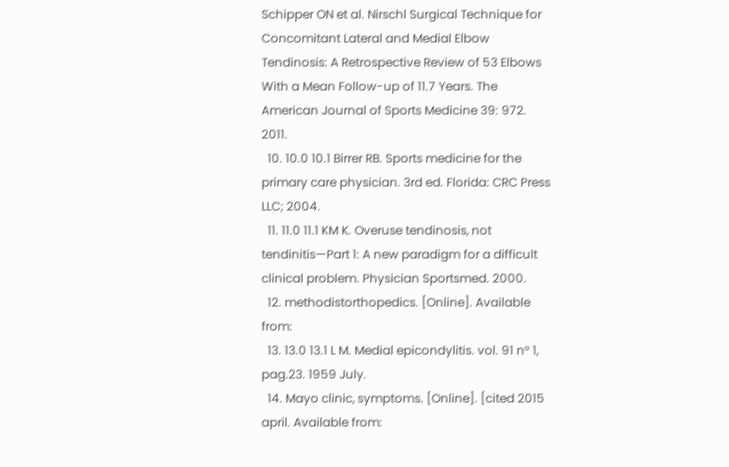Schipper ON et al. Nirschl Surgical Technique for Concomitant Lateral and Medial Elbow Tendinosis: A Retrospective Review of 53 Elbows With a Mean Follow-up of 11.7 Years. The American Journal of Sports Medicine 39: 972. 2011.
  10. 10.0 10.1 Birrer RB. Sports medicine for the primary care physician. 3rd ed. Florida: CRC Press LLC; 2004.
  11. 11.0 11.1 KM K. Overuse tendinosis, not tendinitis—Part 1: A new paradigm for a difficult clinical problem. Physician Sportsmed. 2000.
  12. methodistorthopedics. [Online]. Available from:
  13. 13.0 13.1 L M. Medial epicondylitis. vol. 91 n° 1, pag.23. 1959 July.
  14. Mayo clinic, symptoms. [Online]. [cited 2015 april. Available from: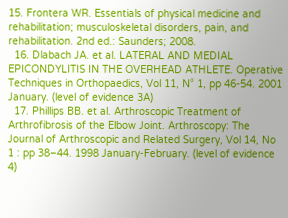15. Frontera WR. Essentials of physical medicine and rehabilitation; musculoskeletal disorders, pain, and rehabilitation. 2nd ed.: Saunders; 2008.
  16. Dlabach JA. et al. LATERAL AND MEDIAL EPICONDYLITIS IN THE OVERHEAD ATHLETE. Operative Techniques in Orthopaedics, Vol 11, N° 1, pp 46-54. 2001 January. (level of evidence 3A)
  17. Phillips BB. et al. Arthroscopic Treatment of Arthrofibrosis of the Elbow Joint. Arthroscopy: The Journal of Arthroscopic and Related Surgery, Vol 14, No 1 : pp 38–44. 1998 January-February. (level of evidence 4)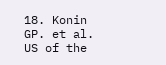18. Konin GP. et al. US of the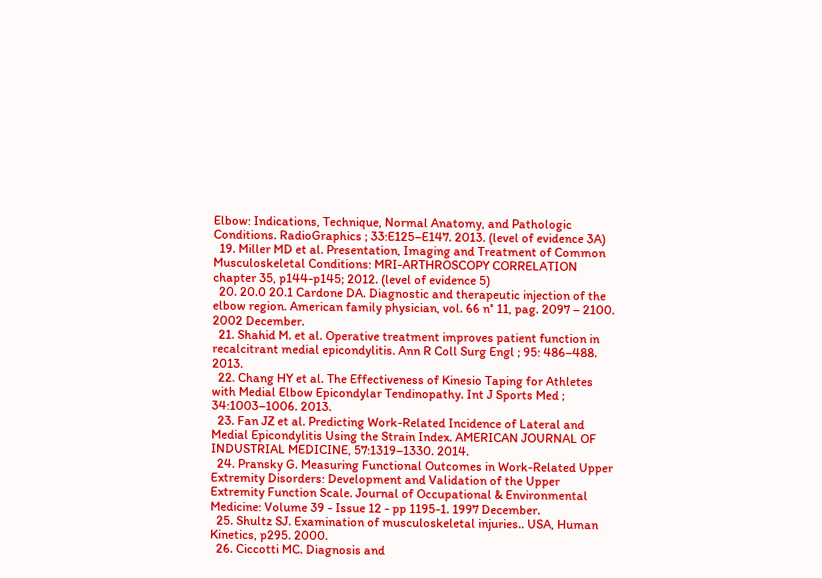Elbow: Indications, Technique, Normal Anatomy, and Pathologic Conditions. RadioGraphics ; 33:E125–E147. 2013. (level of evidence 3A)
  19. Miller MD et al. Presentation, Imaging and Treatment of Common Musculoskeletal Conditions: MRI-ARTHROSCOPY CORRELATION chapter 35, p144-p145; 2012. (level of evidence 5)
  20. 20.0 20.1 Cardone DA. Diagnostic and therapeutic injection of the elbow region. American family physician, vol. 66 n° 11, pag. 2097 – 2100. 2002 December.
  21. Shahid M. et al. Operative treatment improves patient function in recalcitrant medial epicondylitis. Ann R Coll Surg Engl ; 95: 486–488. 2013.
  22. Chang HY et al. The Effectiveness of Kinesio Taping for Athletes with Medial Elbow Epicondylar Tendinopathy. Int J Sports Med ; 34:1003–1006. 2013.
  23. Fan JZ et al. Predicting Work-Related Incidence of Lateral and Medial Epicondylitis Using the Strain Index. AMERICAN JOURNAL OF INDUSTRIAL MEDICINE, 57:1319–1330. 2014.
  24. Pransky G. Measuring Functional Outcomes in Work-Related Upper Extremity Disorders: Development and Validation of the Upper Extremity Function Scale. Journal of Occupational & Environmental Medicine: Volume 39 - Issue 12 - pp 1195-1. 1997 December.
  25. Shultz SJ. Examination of musculoskeletal injuries.. USA, Human Kinetics, p295. 2000.
  26. Ciccotti MC. Diagnosis and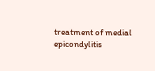treatment of medial epicondylitis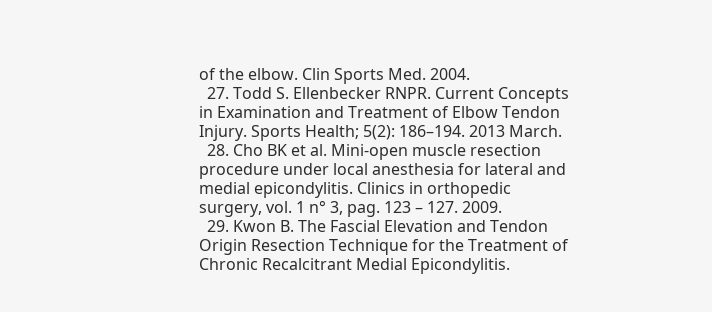of the elbow. Clin Sports Med. 2004.
  27. Todd S. Ellenbecker RNPR. Current Concepts in Examination and Treatment of Elbow Tendon Injury. Sports Health; 5(2): 186–194. 2013 March.
  28. Cho BK et al. Mini-open muscle resection procedure under local anesthesia for lateral and medial epicondylitis. Clinics in orthopedic surgery, vol. 1 n° 3, pag. 123 – 127. 2009.
  29. Kwon B. The Fascial Elevation and Tendon Origin Resection Technique for the Treatment of Chronic Recalcitrant Medial Epicondylitis.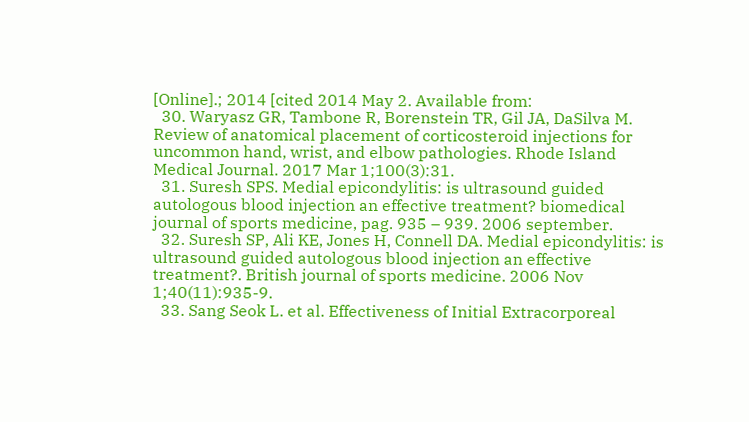[Online].; 2014 [cited 2014 May 2. Available from:
  30. Waryasz GR, Tambone R, Borenstein TR, Gil JA, DaSilva M. Review of anatomical placement of corticosteroid injections for uncommon hand, wrist, and elbow pathologies. Rhode Island Medical Journal. 2017 Mar 1;100(3):31.
  31. Suresh SPS. Medial epicondylitis: is ultrasound guided autologous blood injection an effective treatment? biomedical journal of sports medicine, pag. 935 – 939. 2006 september.
  32. Suresh SP, Ali KE, Jones H, Connell DA. Medial epicondylitis: is ultrasound guided autologous blood injection an effective treatment?. British journal of sports medicine. 2006 Nov 1;40(11):935-9.
  33. Sang Seok L. et al. Effectiveness of Initial Extracorporeal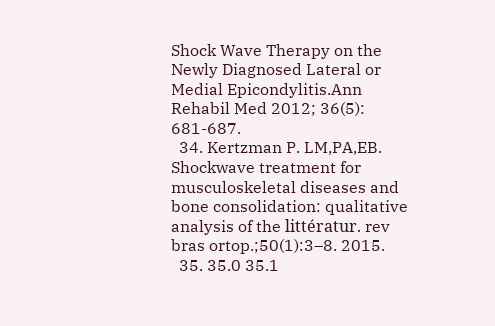Shock Wave Therapy on the Newly Diagnosed Lateral or Medial Epicondylitis.Ann Rehabil Med 2012; 36(5): 681-687.
  34. Kertzman P. LM,PA,EB. Shockwave treatment for musculoskeletal diseases and bone consolidation: qualitative analysis of the littératur. rev bras ortop.;50(1):3–8. 2015.
  35. 35.0 35.1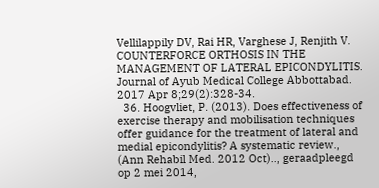Vellilappily DV, Rai HR, Varghese J, Renjith V. COUNTERFORCE ORTHOSIS IN THE MANAGEMENT OF LATERAL EPICONDYLITIS. Journal of Ayub Medical College Abbottabad. 2017 Apr 8;29(2):328-34.
  36. Hoogvliet, P. (2013). Does effectiveness of exercise therapy and mobilisation techniques offer guidance for the treatment of lateral and medial epicondylitis? A systematic review., (Ann Rehabil Med. 2012 Oct).., geraadpleegd op 2 mei 2014,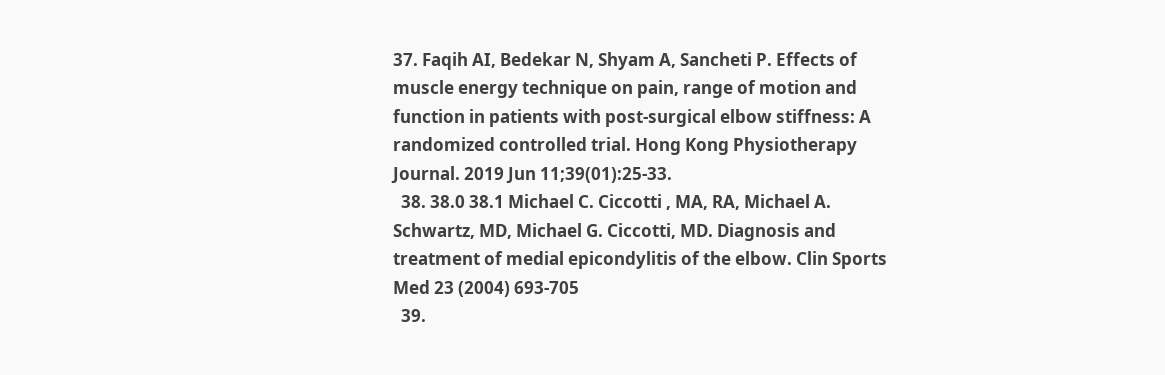37. Faqih AI, Bedekar N, Shyam A, Sancheti P. Effects of muscle energy technique on pain, range of motion and function in patients with post-surgical elbow stiffness: A randomized controlled trial. Hong Kong Physiotherapy Journal. 2019 Jun 11;39(01):25-33.
  38. 38.0 38.1 Michael C. Ciccotti , MA, RA, Michael A. Schwartz, MD, Michael G. Ciccotti, MD. Diagnosis and treatment of medial epicondylitis of the elbow. Clin Sports Med 23 (2004) 693-705
  39.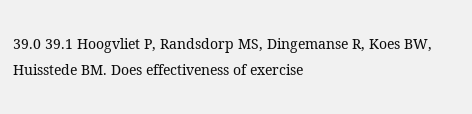39.0 39.1 Hoogvliet P, Randsdorp MS, Dingemanse R, Koes BW, Huisstede BM. Does effectiveness of exercise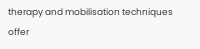therapy and mobilisation techniques offer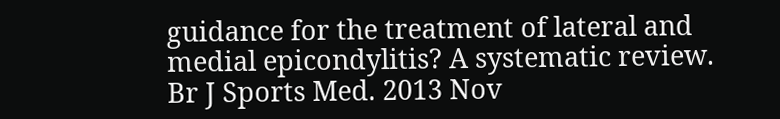guidance for the treatment of lateral and medial epicondylitis? A systematic review. Br J Sports Med. 2013 Nov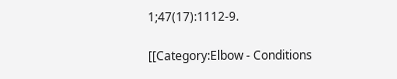1;47(17):1112-9.

[[Category:Elbow - Conditions